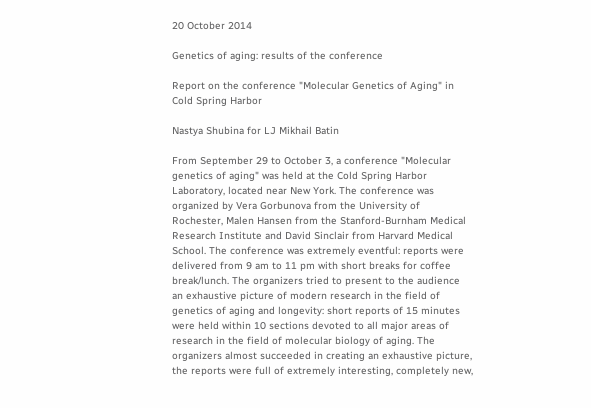20 October 2014

Genetics of aging: results of the conference

Report on the conference "Molecular Genetics of Aging" in Cold Spring Harbor

Nastya Shubina for LJ Mikhail Batin

From September 29 to October 3, a conference "Molecular genetics of aging" was held at the Cold Spring Harbor Laboratory, located near New York. The conference was organized by Vera Gorbunova from the University of Rochester, Malen Hansen from the Stanford-Burnham Medical Research Institute and David Sinclair from Harvard Medical School. The conference was extremely eventful: reports were delivered from 9 am to 11 pm with short breaks for coffee break/lunch. The organizers tried to present to the audience an exhaustive picture of modern research in the field of genetics of aging and longevity: short reports of 15 minutes were held within 10 sections devoted to all major areas of research in the field of molecular biology of aging. The organizers almost succeeded in creating an exhaustive picture, the reports were full of extremely interesting, completely new,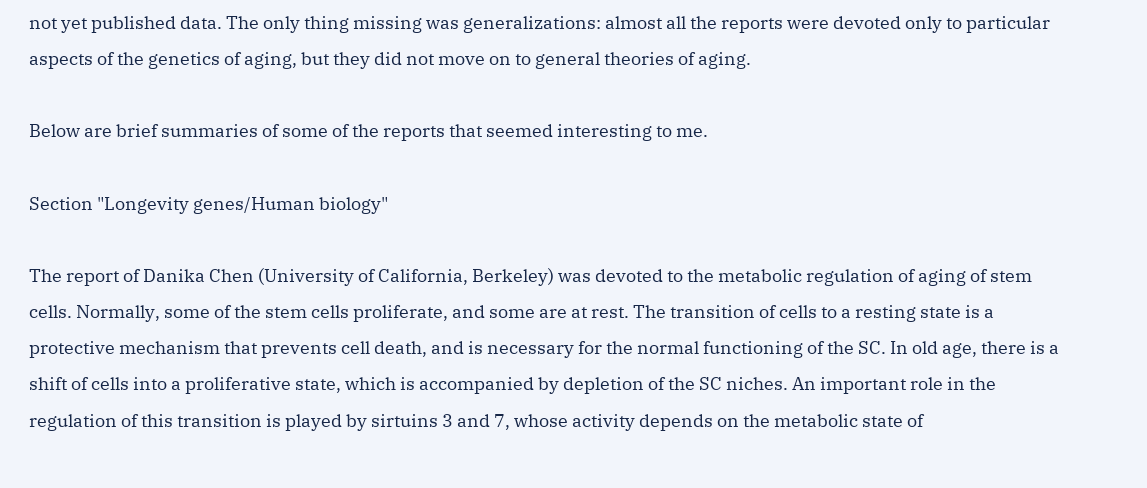not yet published data. The only thing missing was generalizations: almost all the reports were devoted only to particular aspects of the genetics of aging, but they did not move on to general theories of aging.

Below are brief summaries of some of the reports that seemed interesting to me.

Section "Longevity genes/Human biology"

The report of Danika Chen (University of California, Berkeley) was devoted to the metabolic regulation of aging of stem cells. Normally, some of the stem cells proliferate, and some are at rest. The transition of cells to a resting state is a protective mechanism that prevents cell death, and is necessary for the normal functioning of the SC. In old age, there is a shift of cells into a proliferative state, which is accompanied by depletion of the SC niches. An important role in the regulation of this transition is played by sirtuins 3 and 7, whose activity depends on the metabolic state of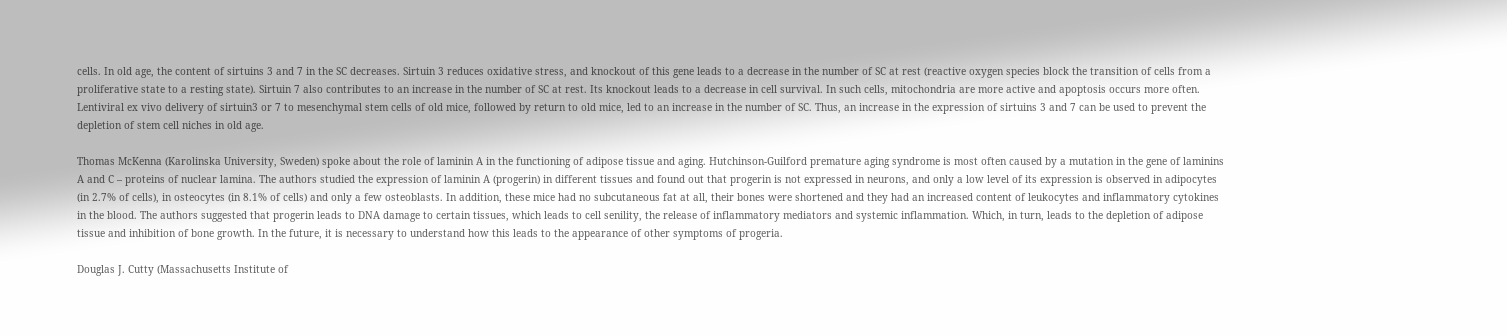cells. In old age, the content of sirtuins 3 and 7 in the SC decreases. Sirtuin 3 reduces oxidative stress, and knockout of this gene leads to a decrease in the number of SC at rest (reactive oxygen species block the transition of cells from a proliferative state to a resting state). Sirtuin 7 also contributes to an increase in the number of SC at rest. Its knockout leads to a decrease in cell survival. In such cells, mitochondria are more active and apoptosis occurs more often. Lentiviral ex vivo delivery of sirtuin3 or 7 to mesenchymal stem cells of old mice, followed by return to old mice, led to an increase in the number of SC. Thus, an increase in the expression of sirtuins 3 and 7 can be used to prevent the depletion of stem cell niches in old age.

Thomas McKenna (Karolinska University, Sweden) spoke about the role of laminin A in the functioning of adipose tissue and aging. Hutchinson-Guilford premature aging syndrome is most often caused by a mutation in the gene of laminins A and C – proteins of nuclear lamina. The authors studied the expression of laminin A (progerin) in different tissues and found out that progerin is not expressed in neurons, and only a low level of its expression is observed in adipocytes (in 2.7% of cells), in osteocytes (in 8.1% of cells) and only a few osteoblasts. In addition, these mice had no subcutaneous fat at all, their bones were shortened and they had an increased content of leukocytes and inflammatory cytokines in the blood. The authors suggested that progerin leads to DNA damage to certain tissues, which leads to cell senility, the release of inflammatory mediators and systemic inflammation. Which, in turn, leads to the depletion of adipose tissue and inhibition of bone growth. In the future, it is necessary to understand how this leads to the appearance of other symptoms of progeria.

Douglas J. Cutty (Massachusetts Institute of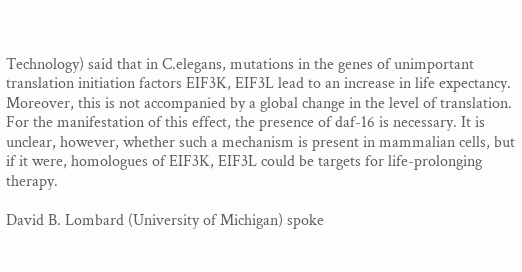Technology) said that in C.elegans, mutations in the genes of unimportant translation initiation factors EIF3K, EIF3L lead to an increase in life expectancy. Moreover, this is not accompanied by a global change in the level of translation. For the manifestation of this effect, the presence of daf-16 is necessary. It is unclear, however, whether such a mechanism is present in mammalian cells, but if it were, homologues of EIF3K, EIF3L could be targets for life-prolonging therapy.

David B. Lombard (University of Michigan) spoke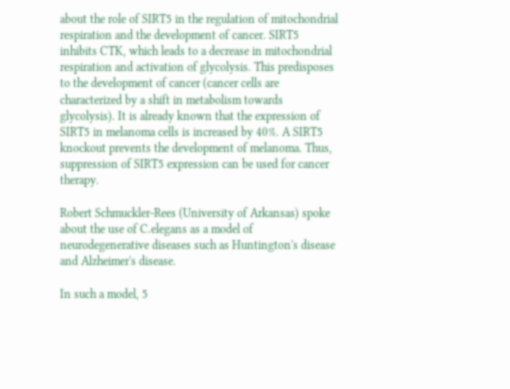about the role of SIRT5 in the regulation of mitochondrial respiration and the development of cancer. SIRT5 inhibits CTK, which leads to a decrease in mitochondrial respiration and activation of glycolysis. This predisposes to the development of cancer (cancer cells are characterized by a shift in metabolism towards glycolysis). It is already known that the expression of SIRT5 in melanoma cells is increased by 40%. A SIRT5 knockout prevents the development of melanoma. Thus, suppression of SIRT5 expression can be used for cancer therapy.

Robert Schmuckler-Rees (University of Arkansas) spoke about the use of C.elegans as a model of neurodegenerative diseases such as Huntington's disease and Alzheimer's disease.

In such a model, 5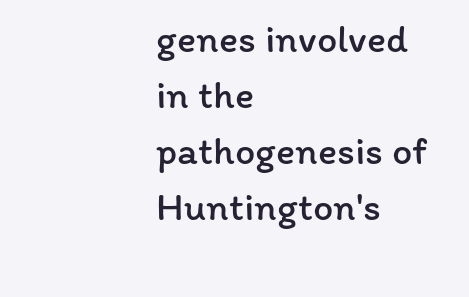genes involved in the pathogenesis of Huntington's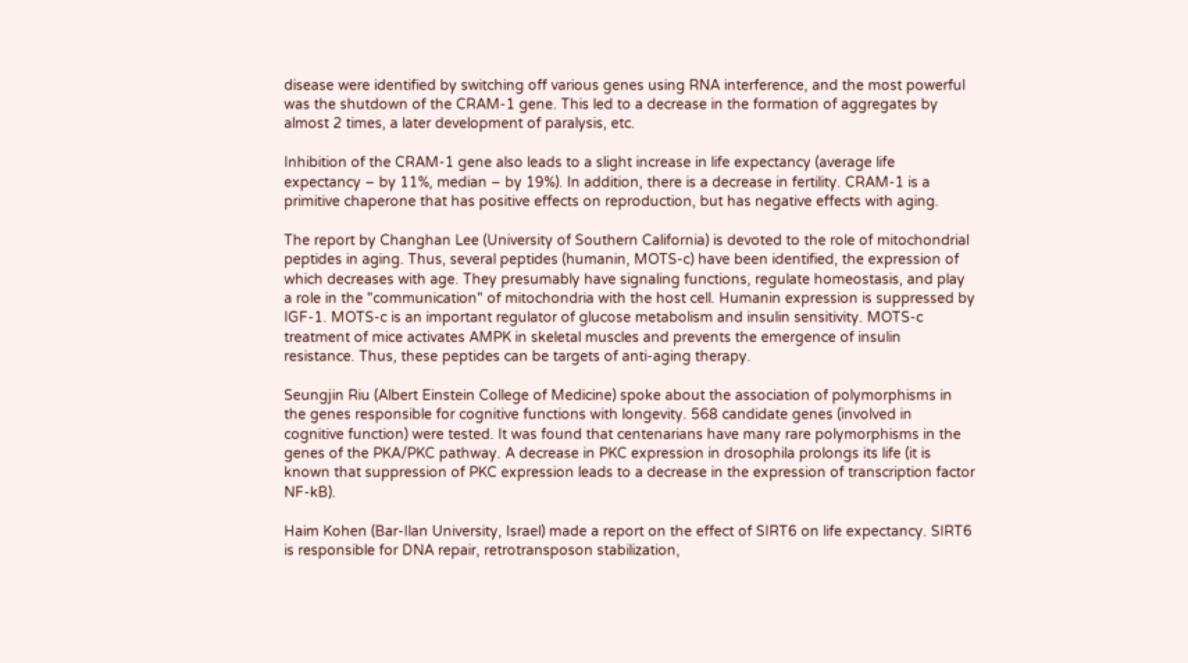disease were identified by switching off various genes using RNA interference, and the most powerful was the shutdown of the CRAM-1 gene. This led to a decrease in the formation of aggregates by almost 2 times, a later development of paralysis, etc.

Inhibition of the CRAM-1 gene also leads to a slight increase in life expectancy (average life expectancy – by 11%, median – by 19%). In addition, there is a decrease in fertility. CRAM-1 is a primitive chaperone that has positive effects on reproduction, but has negative effects with aging.

The report by Changhan Lee (University of Southern California) is devoted to the role of mitochondrial peptides in aging. Thus, several peptides (humanin, MOTS-c) have been identified, the expression of which decreases with age. They presumably have signaling functions, regulate homeostasis, and play a role in the "communication" of mitochondria with the host cell. Humanin expression is suppressed by IGF-1. MOTS-c is an important regulator of glucose metabolism and insulin sensitivity. MOTS-c treatment of mice activates AMPK in skeletal muscles and prevents the emergence of insulin resistance. Thus, these peptides can be targets of anti-aging therapy.

Seungjin Riu (Albert Einstein College of Medicine) spoke about the association of polymorphisms in the genes responsible for cognitive functions with longevity. 568 candidate genes (involved in cognitive function) were tested. It was found that centenarians have many rare polymorphisms in the genes of the PKA/PKC pathway. A decrease in PKC expression in drosophila prolongs its life (it is known that suppression of PKC expression leads to a decrease in the expression of transcription factor NF-kB).

Haim Kohen (Bar-Ilan University, Israel) made a report on the effect of SIRT6 on life expectancy. SIRT6 is responsible for DNA repair, retrotransposon stabilization,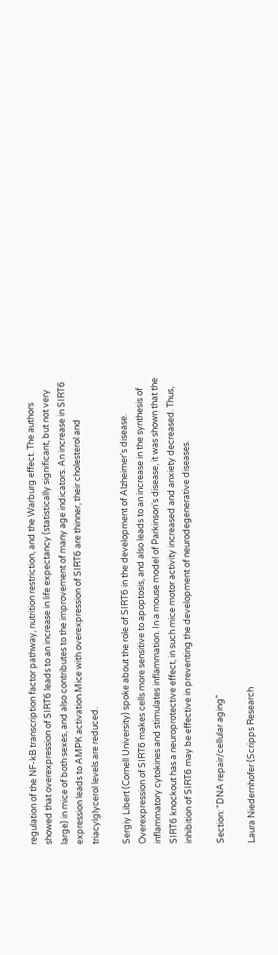regulation of the NF-kB transcription factor pathway, nutrition restriction, and the Warburg effect. The authors showed that overexpression of SIRT6 leads to an increase in life expectancy (statistically significant, but not very large) in mice of both sexes, and also contributes to the improvement of many age indicators. An increase in SIRT6 expression leads to AMPK activation.Mice with overexpression of SIRT6 are thinner, their cholesterol and triacylglycerol levels are reduced.

Sergiy Libert (Cornell University) spoke about the role of SIRT6 in the development of Alzheimer's disease. Overexpression of SIRT6 makes cells more sensitive to apoptosis, and also leads to an increase in the synthesis of inflammatory cytokines and stimulates inflammation. In a mouse model of Parkinson's disease, it was shown that the SIRT6 knockout has a neuroprotective effect, in such mice motor activity increased and anxiety decreased. Thus, inhibition of SIRT6 may be effective in preventing the development of neurodegenerative diseases.

Section: "DNA repair/cellular aging"

Laura Niedernhofer (Scripps Research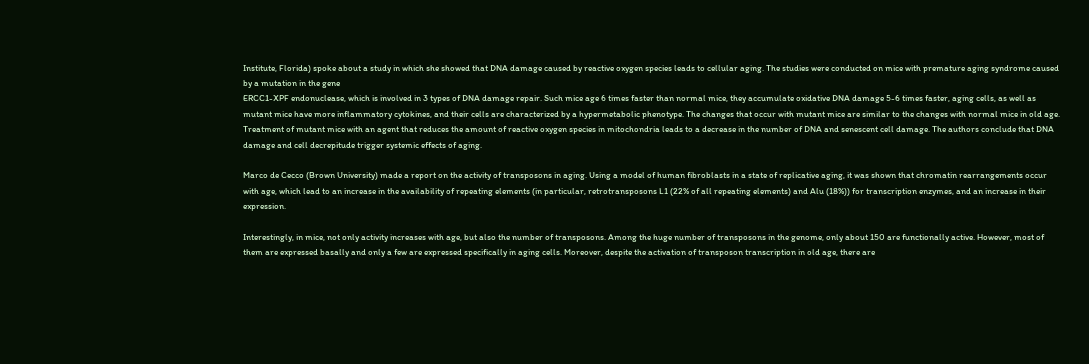Institute, Florida) spoke about a study in which she showed that DNA damage caused by reactive oxygen species leads to cellular aging. The studies were conducted on mice with premature aging syndrome caused by a mutation in the gene
ERCC1-XPF endonuclease, which is involved in 3 types of DNA damage repair. Such mice age 6 times faster than normal mice, they accumulate oxidative DNA damage 5-6 times faster, aging cells, as well as mutant mice have more inflammatory cytokines, and their cells are characterized by a hypermetabolic phenotype. The changes that occur with mutant mice are similar to the changes with normal mice in old age. Treatment of mutant mice with an agent that reduces the amount of reactive oxygen species in mitochondria leads to a decrease in the number of DNA and senescent cell damage. The authors conclude that DNA damage and cell decrepitude trigger systemic effects of aging.

Marco de Cecco (Brown University) made a report on the activity of transposons in aging. Using a model of human fibroblasts in a state of replicative aging, it was shown that chromatin rearrangements occur with age, which lead to an increase in the availability of repeating elements (in particular, retrotransposons L1 (22% of all repeating elements) and Alu (18%)) for transcription enzymes, and an increase in their expression.

Interestingly, in mice, not only activity increases with age, but also the number of transposons. Among the huge number of transposons in the genome, only about 150 are functionally active. However, most of them are expressed basally and only a few are expressed specifically in aging cells. Moreover, despite the activation of transposon transcription in old age, there are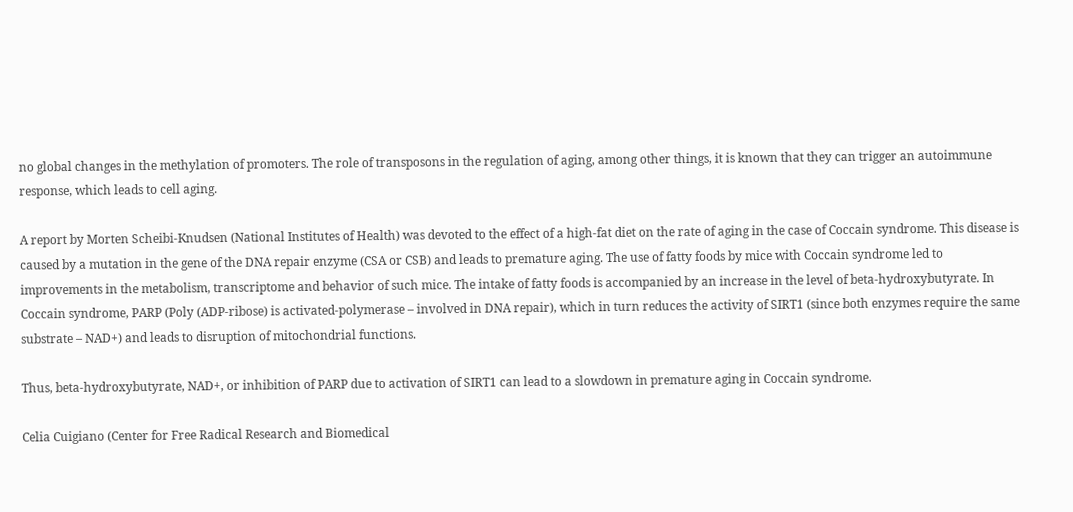no global changes in the methylation of promoters. The role of transposons in the regulation of aging, among other things, it is known that they can trigger an autoimmune response, which leads to cell aging.

A report by Morten Scheibi-Knudsen (National Institutes of Health) was devoted to the effect of a high-fat diet on the rate of aging in the case of Coccain syndrome. This disease is caused by a mutation in the gene of the DNA repair enzyme (CSA or CSB) and leads to premature aging. The use of fatty foods by mice with Coccain syndrome led to improvements in the metabolism, transcriptome and behavior of such mice. The intake of fatty foods is accompanied by an increase in the level of beta-hydroxybutyrate. In Coccain syndrome, PARP (Poly (ADP-ribose) is activated-polymerase – involved in DNA repair), which in turn reduces the activity of SIRT1 (since both enzymes require the same substrate – NAD+) and leads to disruption of mitochondrial functions.

Thus, beta-hydroxybutyrate, NAD+, or inhibition of PARP due to activation of SIRT1 can lead to a slowdown in premature aging in Coccain syndrome.

Celia Cuigiano (Center for Free Radical Research and Biomedical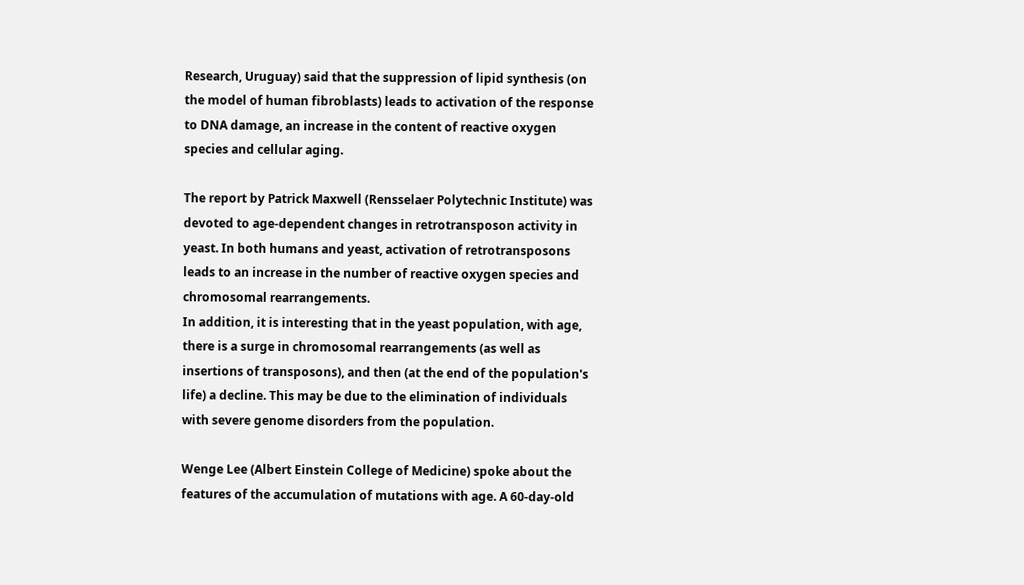Research, Uruguay) said that the suppression of lipid synthesis (on the model of human fibroblasts) leads to activation of the response to DNA damage, an increase in the content of reactive oxygen species and cellular aging.

The report by Patrick Maxwell (Rensselaer Polytechnic Institute) was devoted to age-dependent changes in retrotransposon activity in yeast. In both humans and yeast, activation of retrotransposons leads to an increase in the number of reactive oxygen species and chromosomal rearrangements.
In addition, it is interesting that in the yeast population, with age, there is a surge in chromosomal rearrangements (as well as insertions of transposons), and then (at the end of the population's life) a decline. This may be due to the elimination of individuals with severe genome disorders from the population.

Wenge Lee (Albert Einstein College of Medicine) spoke about the features of the accumulation of mutations with age. A 60-day-old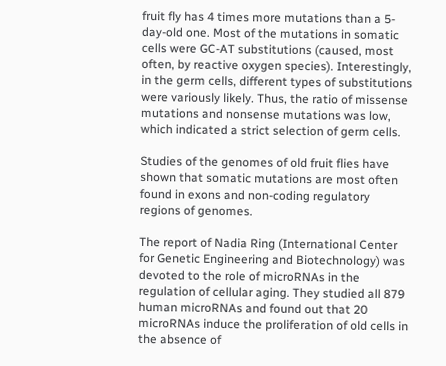fruit fly has 4 times more mutations than a 5-day-old one. Most of the mutations in somatic cells were GC-AT substitutions (caused, most often, by reactive oxygen species). Interestingly, in the germ cells, different types of substitutions were variously likely. Thus, the ratio of missense mutations and nonsense mutations was low, which indicated a strict selection of germ cells.

Studies of the genomes of old fruit flies have shown that somatic mutations are most often found in exons and non-coding regulatory regions of genomes.

The report of Nadia Ring (International Center for Genetic Engineering and Biotechnology) was devoted to the role of microRNAs in the regulation of cellular aging. They studied all 879 human microRNAs and found out that 20 microRNAs induce the proliferation of old cells in the absence of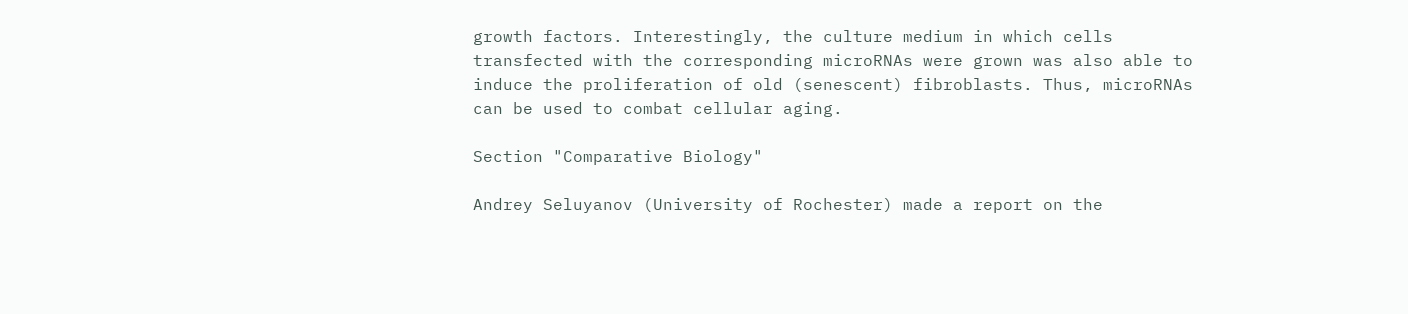growth factors. Interestingly, the culture medium in which cells transfected with the corresponding microRNAs were grown was also able to induce the proliferation of old (senescent) fibroblasts. Thus, microRNAs can be used to combat cellular aging.

Section "Comparative Biology"

Andrey Seluyanov (University of Rochester) made a report on the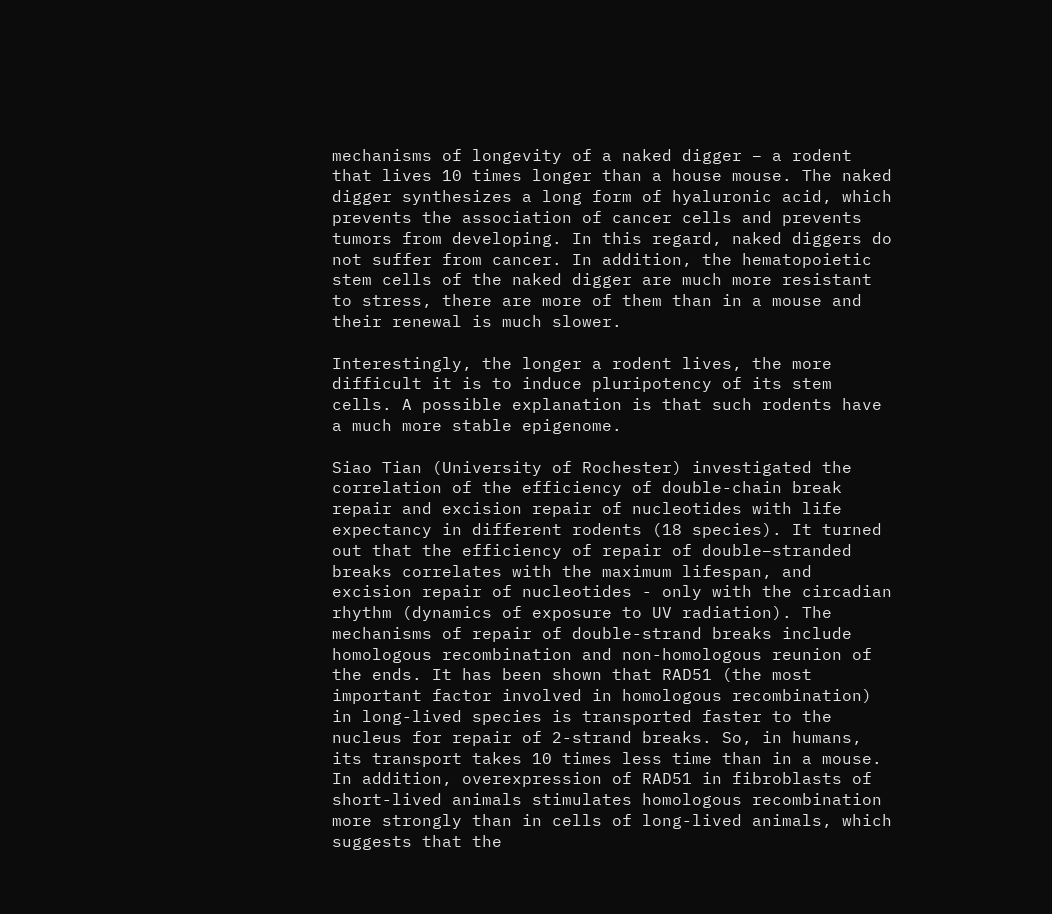mechanisms of longevity of a naked digger – a rodent that lives 10 times longer than a house mouse. The naked digger synthesizes a long form of hyaluronic acid, which prevents the association of cancer cells and prevents tumors from developing. In this regard, naked diggers do not suffer from cancer. In addition, the hematopoietic stem cells of the naked digger are much more resistant to stress, there are more of them than in a mouse and their renewal is much slower.

Interestingly, the longer a rodent lives, the more difficult it is to induce pluripotency of its stem cells. A possible explanation is that such rodents have a much more stable epigenome.

Siao Tian (University of Rochester) investigated the correlation of the efficiency of double-chain break repair and excision repair of nucleotides with life expectancy in different rodents (18 species). It turned out that the efficiency of repair of double–stranded breaks correlates with the maximum lifespan, and excision repair of nucleotides - only with the circadian rhythm (dynamics of exposure to UV radiation). The mechanisms of repair of double-strand breaks include homologous recombination and non-homologous reunion of the ends. It has been shown that RAD51 (the most important factor involved in homologous recombination) in long-lived species is transported faster to the nucleus for repair of 2-strand breaks. So, in humans, its transport takes 10 times less time than in a mouse. In addition, overexpression of RAD51 in fibroblasts of short-lived animals stimulates homologous recombination more strongly than in cells of long-lived animals, which suggests that the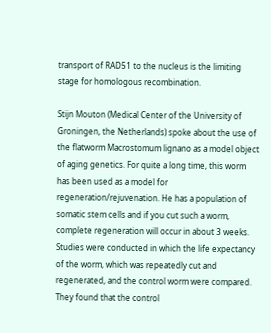transport of RAD51 to the nucleus is the limiting stage for homologous recombination.

Stijn Mouton (Medical Center of the University of Groningen, the Netherlands) spoke about the use of the flatworm Macrostomum lignano as a model object of aging genetics. For quite a long time, this worm has been used as a model for regeneration/rejuvenation. He has a population of somatic stem cells and if you cut such a worm, complete regeneration will occur in about 3 weeks. Studies were conducted in which the life expectancy of the worm, which was repeatedly cut and regenerated, and the control worm were compared. They found that the control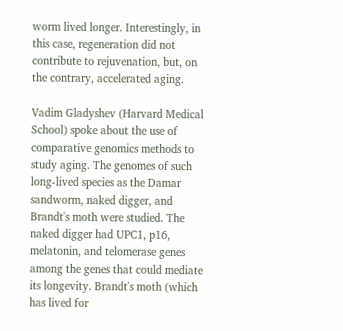worm lived longer. Interestingly, in this case, regeneration did not contribute to rejuvenation, but, on the contrary, accelerated aging.

Vadim Gladyshev (Harvard Medical School) spoke about the use of comparative genomics methods to study aging. The genomes of such long-lived species as the Damar sandworm, naked digger, and Brandt's moth were studied. The naked digger had UPC1, p16, melatonin, and telomerase genes among the genes that could mediate its longevity. Brandt's moth (which has lived for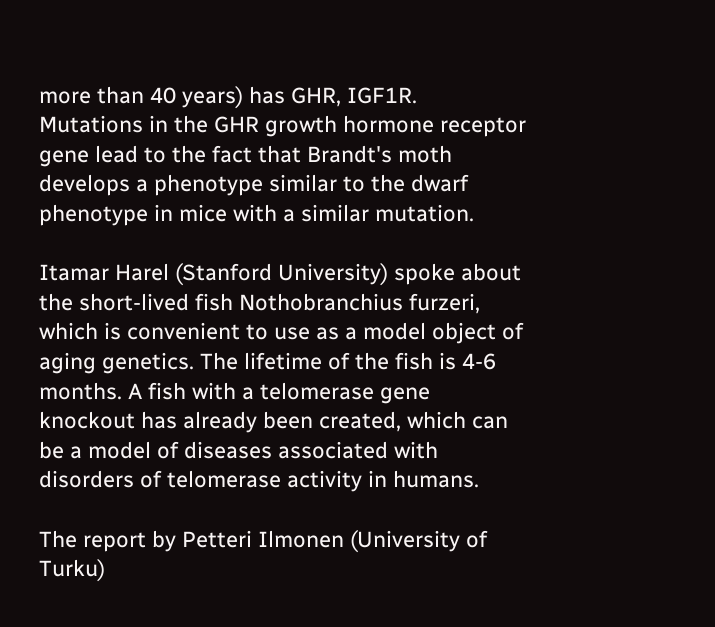more than 40 years) has GHR, IGF1R. Mutations in the GHR growth hormone receptor gene lead to the fact that Brandt's moth develops a phenotype similar to the dwarf phenotype in mice with a similar mutation.

Itamar Harel (Stanford University) spoke about the short-lived fish Nothobranchius furzeri, which is convenient to use as a model object of aging genetics. The lifetime of the fish is 4-6 months. A fish with a telomerase gene knockout has already been created, which can be a model of diseases associated with disorders of telomerase activity in humans.

The report by Petteri Ilmonen (University of Turku)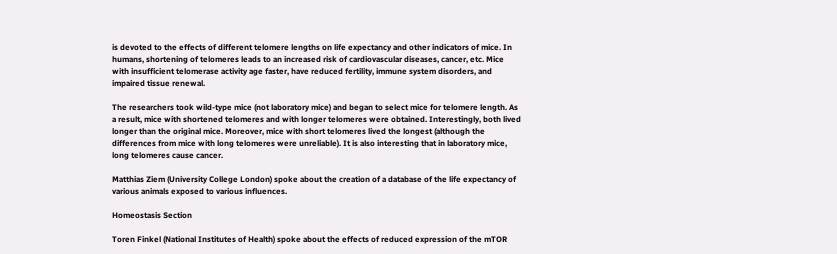is devoted to the effects of different telomere lengths on life expectancy and other indicators of mice. In humans, shortening of telomeres leads to an increased risk of cardiovascular diseases, cancer, etc. Mice with insufficient telomerase activity age faster, have reduced fertility, immune system disorders, and impaired tissue renewal.

The researchers took wild-type mice (not laboratory mice) and began to select mice for telomere length. As a result, mice with shortened telomeres and with longer telomeres were obtained. Interestingly, both lived longer than the original mice. Moreover, mice with short telomeres lived the longest (although the differences from mice with long telomeres were unreliable). It is also interesting that in laboratory mice, long telomeres cause cancer.

Matthias Ziem (University College London) spoke about the creation of a database of the life expectancy of various animals exposed to various influences.

Homeostasis Section

Toren Finkel (National Institutes of Health) spoke about the effects of reduced expression of the mTOR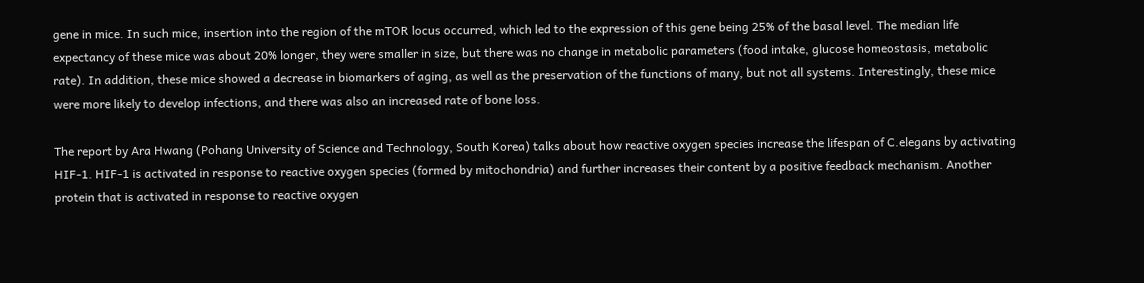gene in mice. In such mice, insertion into the region of the mTOR locus occurred, which led to the expression of this gene being 25% of the basal level. The median life expectancy of these mice was about 20% longer, they were smaller in size, but there was no change in metabolic parameters (food intake, glucose homeostasis, metabolic rate). In addition, these mice showed a decrease in biomarkers of aging, as well as the preservation of the functions of many, but not all systems. Interestingly, these mice were more likely to develop infections, and there was also an increased rate of bone loss.

The report by Ara Hwang (Pohang University of Science and Technology, South Korea) talks about how reactive oxygen species increase the lifespan of C.elegans by activating HIF-1. HIF-1 is activated in response to reactive oxygen species (formed by mitochondria) and further increases their content by a positive feedback mechanism. Another protein that is activated in response to reactive oxygen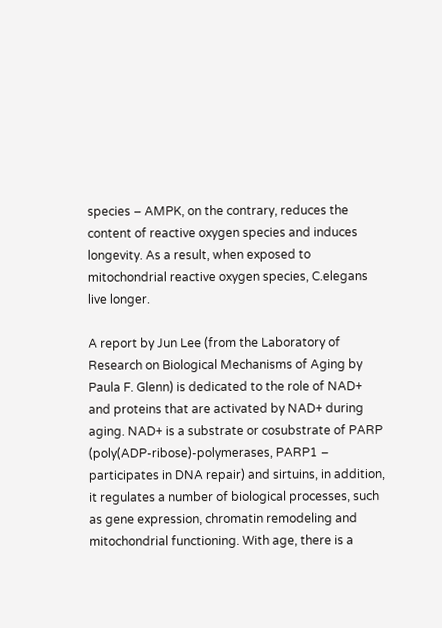species – AMPK, on the contrary, reduces the content of reactive oxygen species and induces longevity. As a result, when exposed to mitochondrial reactive oxygen species, C.elegans live longer.

A report by Jun Lee (from the Laboratory of Research on Biological Mechanisms of Aging by Paula F. Glenn) is dedicated to the role of NAD+ and proteins that are activated by NAD+ during aging. NAD+ is a substrate or cosubstrate of PARP (poly(ADP-ribose)-polymerases, PARP1 – participates in DNA repair) and sirtuins, in addition, it regulates a number of biological processes, such as gene expression, chromatin remodeling and mitochondrial functioning. With age, there is a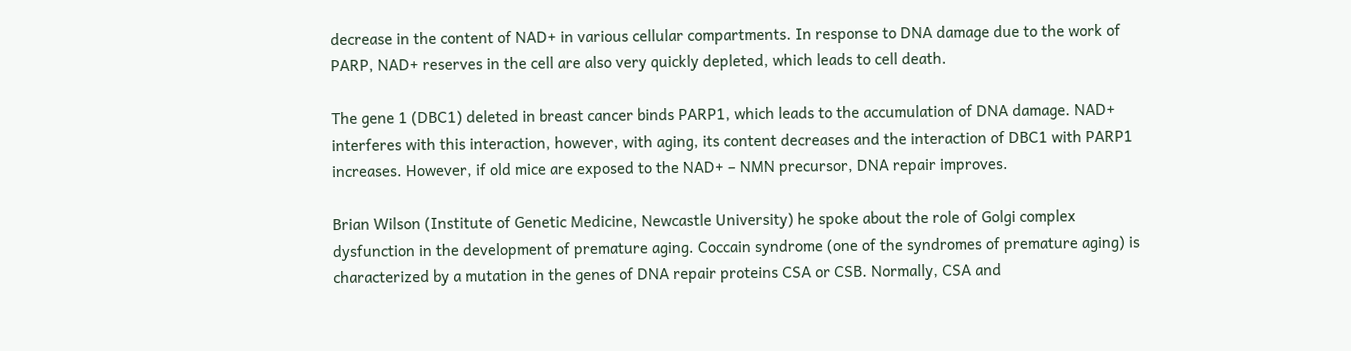decrease in the content of NAD+ in various cellular compartments. In response to DNA damage due to the work of PARP, NAD+ reserves in the cell are also very quickly depleted, which leads to cell death.

The gene 1 (DBC1) deleted in breast cancer binds PARP1, which leads to the accumulation of DNA damage. NAD+ interferes with this interaction, however, with aging, its content decreases and the interaction of DBC1 with PARP1 increases. However, if old mice are exposed to the NAD+ – NMN precursor, DNA repair improves.

Brian Wilson (Institute of Genetic Medicine, Newcastle University) he spoke about the role of Golgi complex dysfunction in the development of premature aging. Coccain syndrome (one of the syndromes of premature aging) is characterized by a mutation in the genes of DNA repair proteins CSA or CSB. Normally, CSA and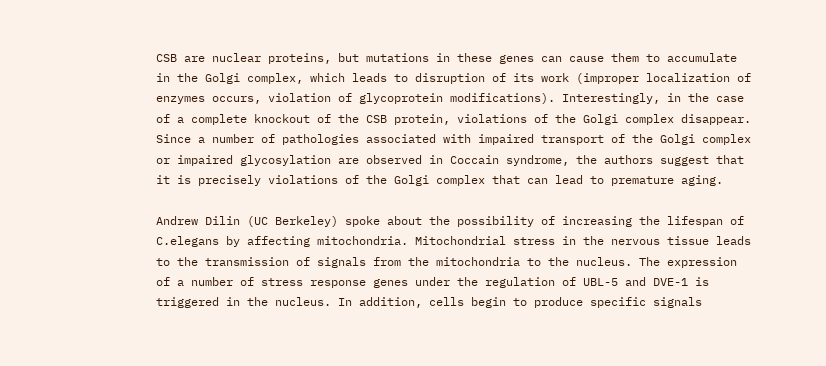CSB are nuclear proteins, but mutations in these genes can cause them to accumulate in the Golgi complex, which leads to disruption of its work (improper localization of enzymes occurs, violation of glycoprotein modifications). Interestingly, in the case of a complete knockout of the CSB protein, violations of the Golgi complex disappear. Since a number of pathologies associated with impaired transport of the Golgi complex or impaired glycosylation are observed in Coccain syndrome, the authors suggest that it is precisely violations of the Golgi complex that can lead to premature aging.

Andrew Dilin (UC Berkeley) spoke about the possibility of increasing the lifespan of C.elegans by affecting mitochondria. Mitochondrial stress in the nervous tissue leads to the transmission of signals from the mitochondria to the nucleus. The expression of a number of stress response genes under the regulation of UBL-5 and DVE-1 is triggered in the nucleus. In addition, cells begin to produce specific signals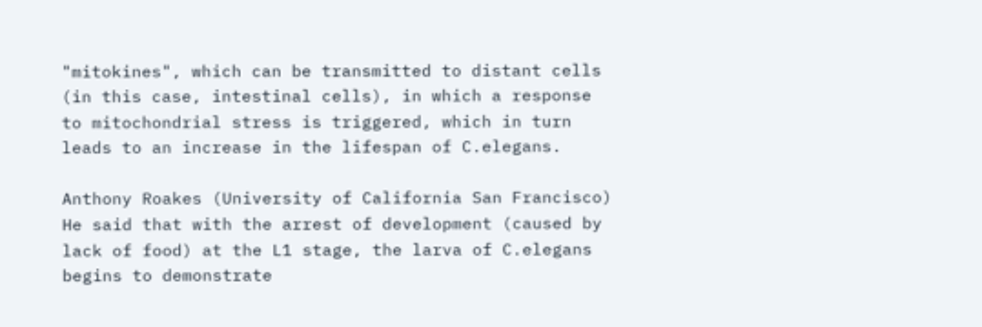"mitokines", which can be transmitted to distant cells (in this case, intestinal cells), in which a response to mitochondrial stress is triggered, which in turn leads to an increase in the lifespan of C.elegans.

Anthony Roakes (University of California San Francisco) He said that with the arrest of development (caused by lack of food) at the L1 stage, the larva of C.elegans begins to demonstrate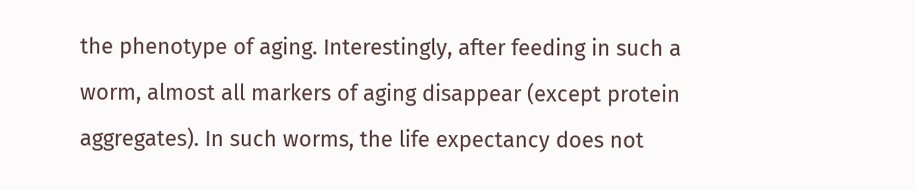the phenotype of aging. Interestingly, after feeding in such a worm, almost all markers of aging disappear (except protein aggregates). In such worms, the life expectancy does not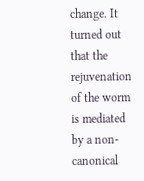change. It turned out that the rejuvenation of the worm is mediated by a non-canonical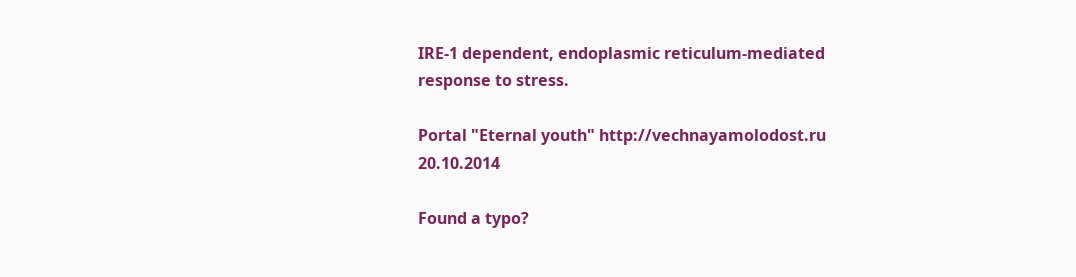IRE-1 dependent, endoplasmic reticulum-mediated response to stress.

Portal "Eternal youth" http://vechnayamolodost.ru 20.10.2014

Found a typo?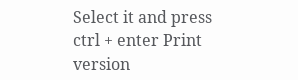Select it and press ctrl + enter Print version